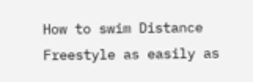How to swim Distance Freestyle as easily as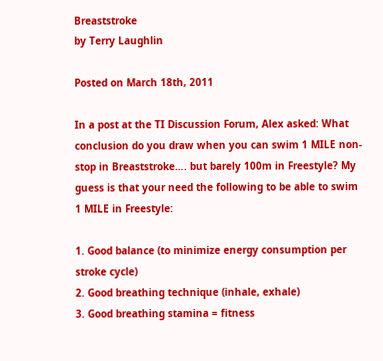Breaststroke
by Terry Laughlin

Posted on March 18th, 2011

In a post at the TI Discussion Forum, Alex asked: What conclusion do you draw when you can swim 1 MILE non-stop in Breaststroke…. but barely 100m in Freestyle? My guess is that your need the following to be able to swim 1 MILE in Freestyle:

1. Good balance (to minimize energy consumption per stroke cycle)
2. Good breathing technique (inhale, exhale)
3. Good breathing stamina = fitness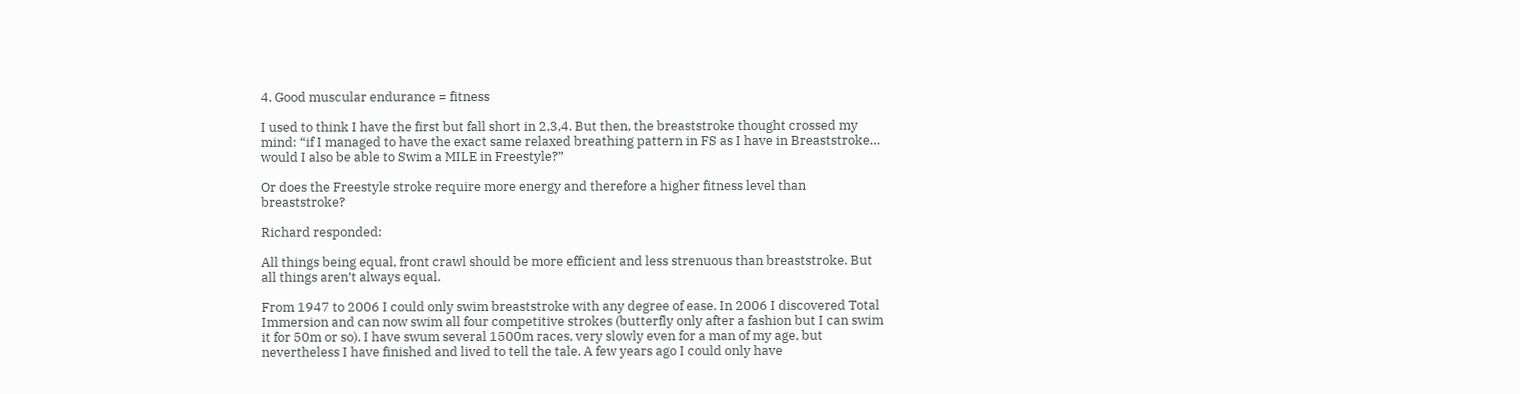4. Good muscular endurance = fitness

I used to think I have the first but fall short in 2,3,4. But then, the breaststroke thought crossed my mind: “if I managed to have the exact same relaxed breathing pattern in FS as I have in Breaststroke… would I also be able to Swim a MILE in Freestyle?”

Or does the Freestyle stroke require more energy and therefore a higher fitness level than breaststroke?

Richard responded:

All things being equal, front crawl should be more efficient and less strenuous than breaststroke. But all things aren’t always equal.

From 1947 to 2006 I could only swim breaststroke with any degree of ease. In 2006 I discovered Total Immersion and can now swim all four competitive strokes (butterfly only after a fashion but I can swim it for 50m or so). I have swum several 1500m races, very slowly even for a man of my age, but nevertheless I have finished and lived to tell the tale. A few years ago I could only have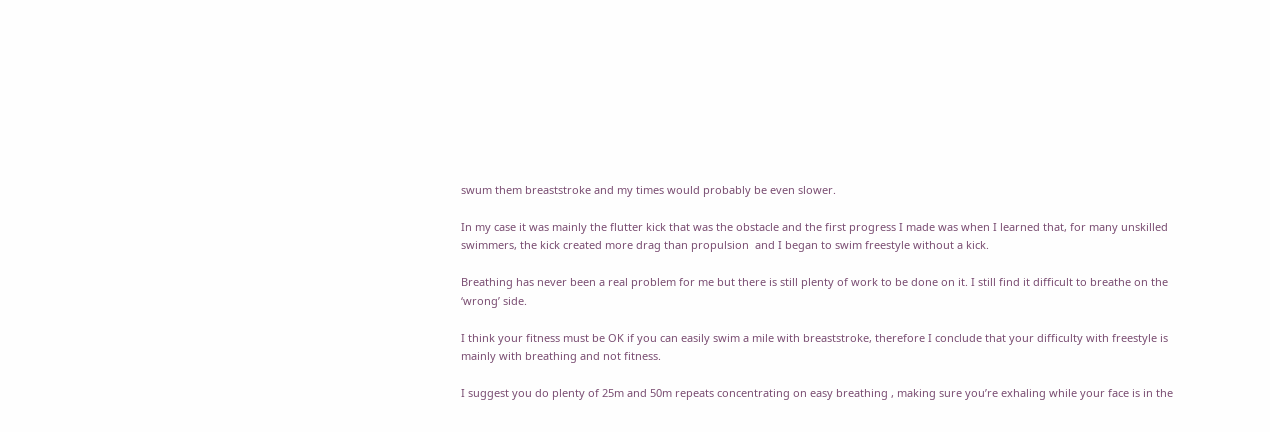swum them breaststroke and my times would probably be even slower.

In my case it was mainly the flutter kick that was the obstacle and the first progress I made was when I learned that, for many unskilled swimmers, the kick created more drag than propulsion  and I began to swim freestyle without a kick.

Breathing has never been a real problem for me but there is still plenty of work to be done on it. I still find it difficult to breathe on the ‘wrong’ side.

I think your fitness must be OK if you can easily swim a mile with breaststroke, therefore I conclude that your difficulty with freestyle is mainly with breathing and not fitness.

I suggest you do plenty of 25m and 50m repeats concentrating on easy breathing , making sure you’re exhaling while your face is in the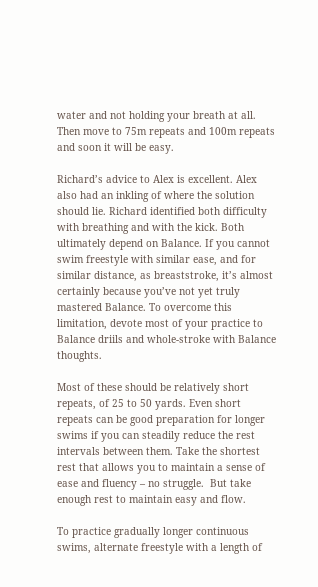water and not holding your breath at all. Then move to 75m repeats and 100m repeats and soon it will be easy.

Richard’s advice to Alex is excellent. Alex also had an inkling of where the solution should lie. Richard identified both difficulty with breathing and with the kick. Both ultimately depend on Balance. If you cannot swim freestyle with similar ease, and for similar distance, as breaststroke, it’s almost certainly because you’ve not yet truly mastered Balance. To overcome this limitation, devote most of your practice to Balance driils and whole-stroke with Balance thoughts.

Most of these should be relatively short repeats, of 25 to 50 yards. Even short repeats can be good preparation for longer swims if you can steadily reduce the rest intervals between them. Take the shortest rest that allows you to maintain a sense of ease and fluency – no struggle.  But take enough rest to maintain easy and flow.

To practice gradually longer continuous swims, alternate freestyle with a length of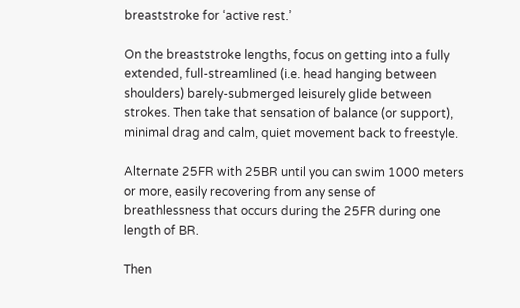breaststroke for ‘active rest.’

On the breaststroke lengths, focus on getting into a fully extended, full-streamlined (i.e. head hanging between shoulders) barely-submerged leisurely glide between strokes. Then take that sensation of balance (or support), minimal drag and calm, quiet movement back to freestyle.

Alternate 25FR with 25BR until you can swim 1000 meters or more, easily recovering from any sense of breathlessness that occurs during the 25FR during one length of BR.

Then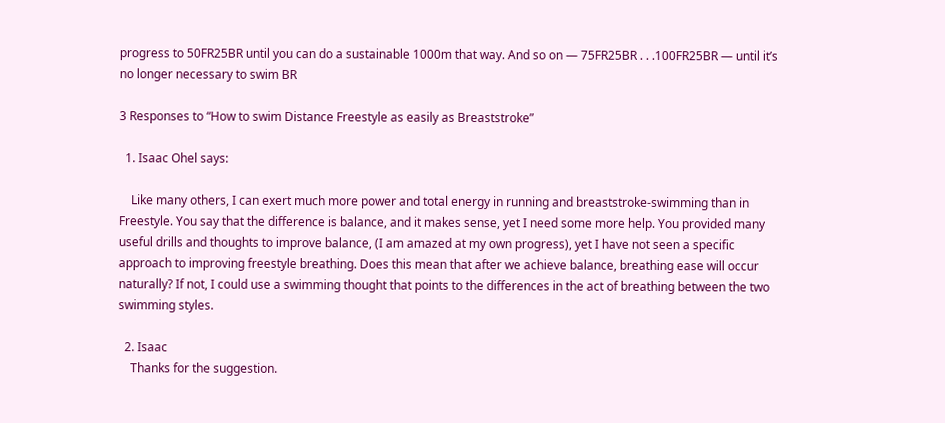progress to 50FR25BR until you can do a sustainable 1000m that way. And so on — 75FR25BR . . .100FR25BR — until it’s no longer necessary to swim BR

3 Responses to “How to swim Distance Freestyle as easily as Breaststroke”

  1. Isaac Ohel says:

    Like many others, I can exert much more power and total energy in running and breaststroke-swimming than in Freestyle. You say that the difference is balance, and it makes sense, yet I need some more help. You provided many useful drills and thoughts to improve balance, (I am amazed at my own progress), yet I have not seen a specific approach to improving freestyle breathing. Does this mean that after we achieve balance, breathing ease will occur naturally? If not, I could use a swimming thought that points to the differences in the act of breathing between the two swimming styles.

  2. Isaac
    Thanks for the suggestion.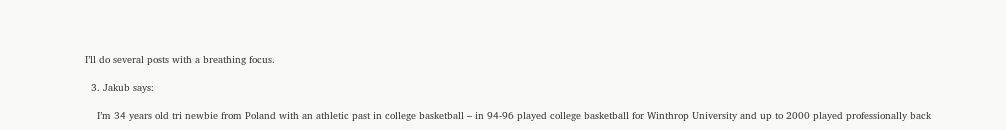I’ll do several posts with a breathing focus.

  3. Jakub says:

    I’m 34 years old tri newbie from Poland with an athletic past in college basketball – in 94-96 played college basketball for Winthrop University and up to 2000 played professionally back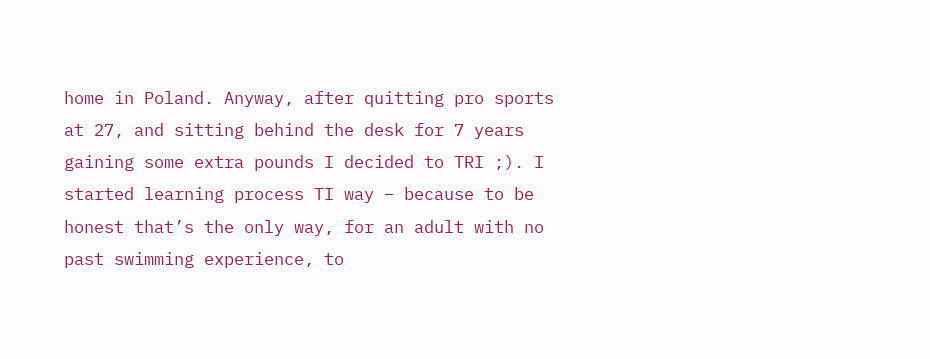home in Poland. Anyway, after quitting pro sports at 27, and sitting behind the desk for 7 years gaining some extra pounds I decided to TRI ;). I started learning process TI way – because to be honest that’s the only way, for an adult with no past swimming experience, to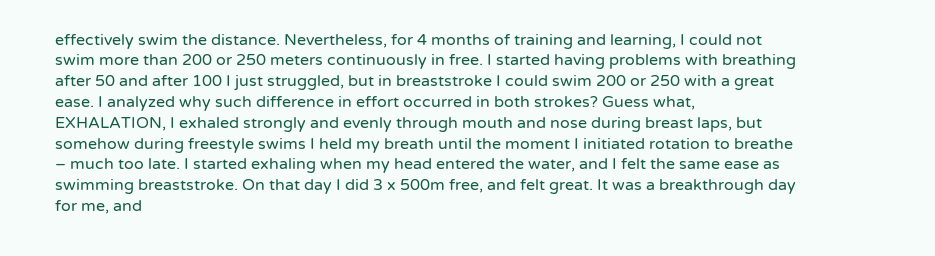effectively swim the distance. Nevertheless, for 4 months of training and learning, I could not swim more than 200 or 250 meters continuously in free. I started having problems with breathing after 50 and after 100 I just struggled, but in breaststroke I could swim 200 or 250 with a great ease. I analyzed why such difference in effort occurred in both strokes? Guess what, EXHALATION, I exhaled strongly and evenly through mouth and nose during breast laps, but somehow during freestyle swims I held my breath until the moment I initiated rotation to breathe – much too late. I started exhaling when my head entered the water, and I felt the same ease as swimming breaststroke. On that day I did 3 x 500m free, and felt great. It was a breakthrough day for me, and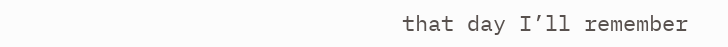that day I’ll remember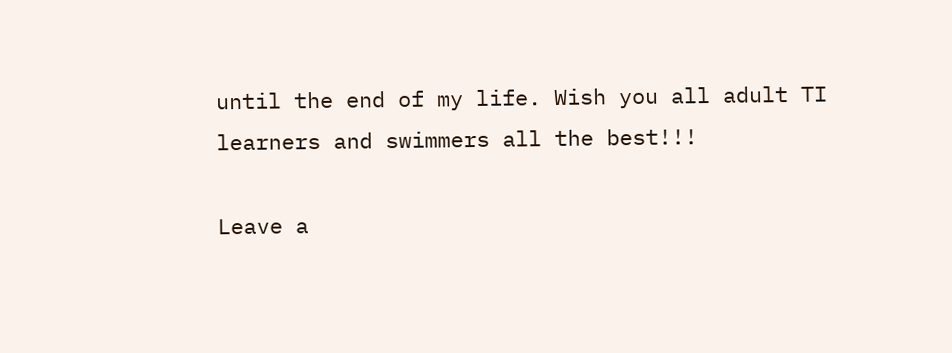until the end of my life. Wish you all adult TI learners and swimmers all the best!!!

Leave a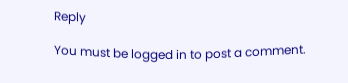Reply

You must be logged in to post a comment.